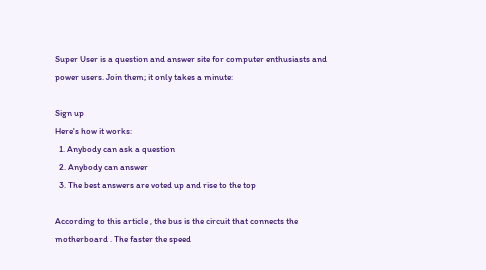Super User is a question and answer site for computer enthusiasts and power users. Join them; it only takes a minute:

Sign up
Here's how it works:
  1. Anybody can ask a question
  2. Anybody can answer
  3. The best answers are voted up and rise to the top

According to this article , the bus is the circuit that connects the motherboard . The faster the speed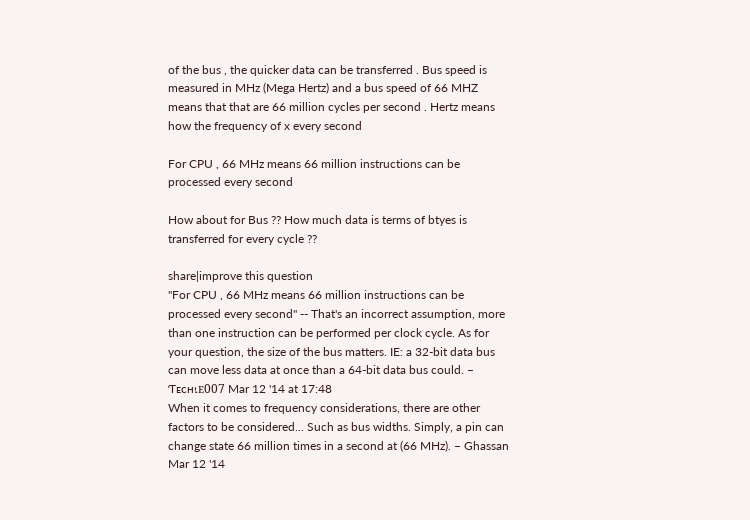of the bus , the quicker data can be transferred . Bus speed is measured in MHz (Mega Hertz) and a bus speed of 66 MHZ means that that are 66 million cycles per second . Hertz means how the frequency of x every second

For CPU , 66 MHz means 66 million instructions can be processed every second

How about for Bus ?? How much data is terms of btyes is transferred for every cycle ??

share|improve this question
"For CPU , 66 MHz means 66 million instructions can be processed every second" -- That's an incorrect assumption, more than one instruction can be performed per clock cycle. As for your question, the size of the bus matters. IE: a 32-bit data bus can move less data at once than a 64-bit data bus could. – Ƭᴇcʜιᴇ007 Mar 12 '14 at 17:48
When it comes to frequency considerations, there are other factors to be considered... Such as bus widths. Simply, a pin can change state 66 million times in a second at (66 MHz). – Ghassan Mar 12 '14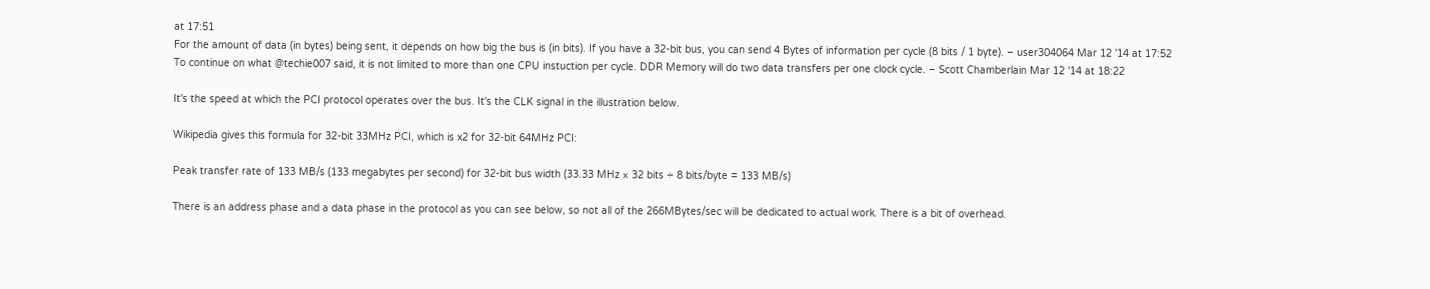at 17:51
For the amount of data (in bytes) being sent, it depends on how big the bus is (in bits). If you have a 32-bit bus, you can send 4 Bytes of information per cycle (8 bits / 1 byte). – user304064 Mar 12 '14 at 17:52
To continue on what @techie007 said, it is not limited to more than one CPU instuction per cycle. DDR Memory will do two data transfers per one clock cycle. – Scott Chamberlain Mar 12 '14 at 18:22

It's the speed at which the PCI protocol operates over the bus. It's the CLK signal in the illustration below.

Wikipedia gives this formula for 32-bit 33MHz PCI, which is x2 for 32-bit 64MHz PCI:

Peak transfer rate of 133 MB/s (133 megabytes per second) for 32-bit bus width (33.33 MHz × 32 bits ÷ 8 bits/byte = 133 MB/s)

There is an address phase and a data phase in the protocol as you can see below, so not all of the 266MBytes/sec will be dedicated to actual work. There is a bit of overhead.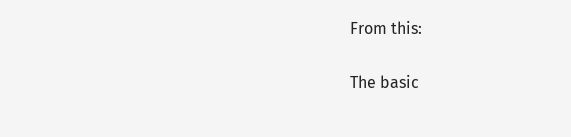From this:

The basic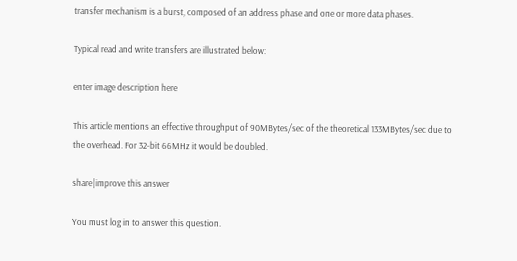transfer mechanism is a burst, composed of an address phase and one or more data phases.

Typical read and write transfers are illustrated below:

enter image description here

This article mentions an effective throughput of 90MBytes/sec of the theoretical 133MBytes/sec due to the overhead. For 32-bit 66MHz it would be doubled.

share|improve this answer

You must log in to answer this question.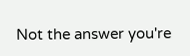Not the answer you're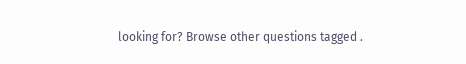looking for? Browse other questions tagged .